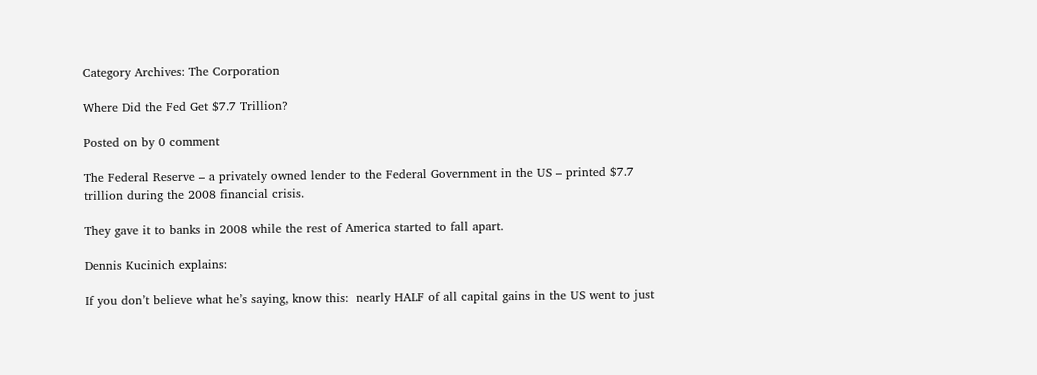Category Archives: The Corporation

Where Did the Fed Get $7.7 Trillion?

Posted on by 0 comment

The Federal Reserve – a privately owned lender to the Federal Government in the US – printed $7.7 trillion during the 2008 financial crisis.

They gave it to banks in 2008 while the rest of America started to fall apart.

Dennis Kucinich explains:

If you don’t believe what he’s saying, know this:  nearly HALF of all capital gains in the US went to just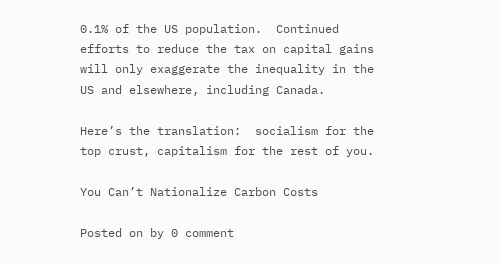0.1% of the US population.  Continued efforts to reduce the tax on capital gains will only exaggerate the inequality in the US and elsewhere, including Canada.

Here’s the translation:  socialism for the top crust, capitalism for the rest of you.

You Can’t Nationalize Carbon Costs

Posted on by 0 comment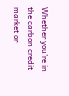Whether you’re in the carbon credit market or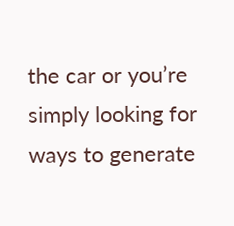the car or you’re simply looking for ways to generate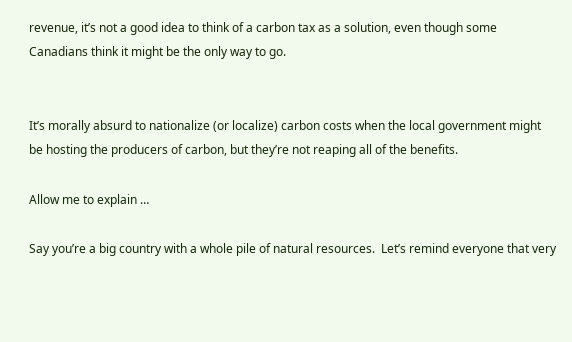revenue, it’s not a good idea to think of a carbon tax as a solution, even though some Canadians think it might be the only way to go.


It’s morally absurd to nationalize (or localize) carbon costs when the local government might be hosting the producers of carbon, but they’re not reaping all of the benefits.

Allow me to explain …

Say you’re a big country with a whole pile of natural resources.  Let’s remind everyone that very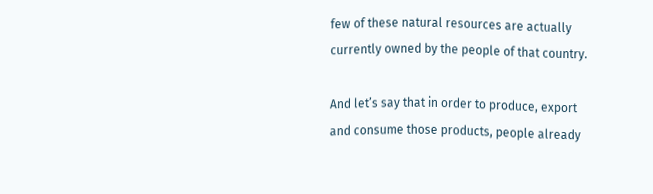few of these natural resources are actually currently owned by the people of that country.

And let’s say that in order to produce, export and consume those products, people already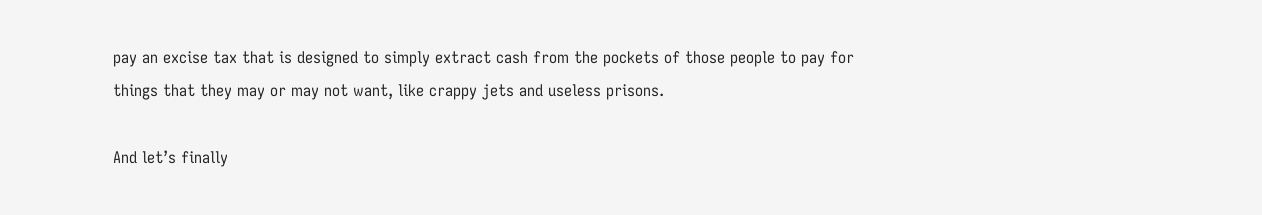pay an excise tax that is designed to simply extract cash from the pockets of those people to pay for things that they may or may not want, like crappy jets and useless prisons.

And let’s finally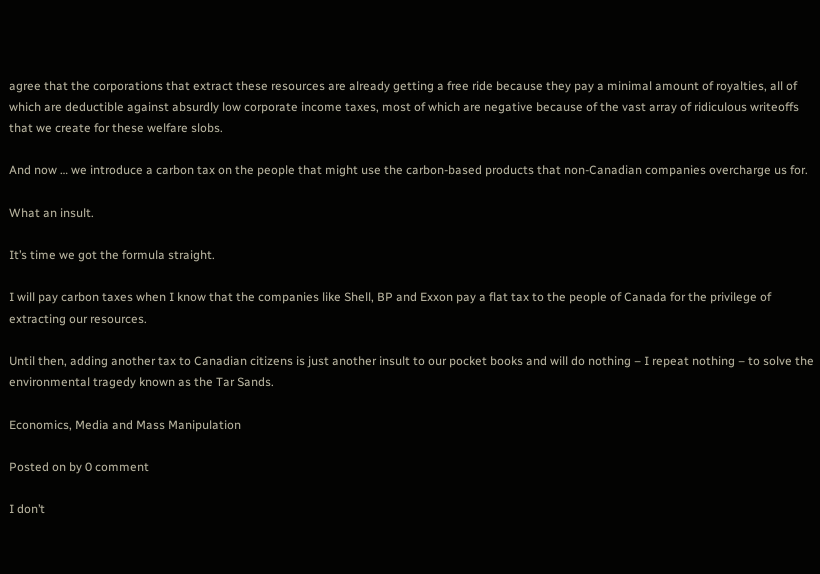agree that the corporations that extract these resources are already getting a free ride because they pay a minimal amount of royalties, all of which are deductible against absurdly low corporate income taxes, most of which are negative because of the vast array of ridiculous writeoffs that we create for these welfare slobs.

And now … we introduce a carbon tax on the people that might use the carbon-based products that non-Canadian companies overcharge us for.

What an insult.

It’s time we got the formula straight.

I will pay carbon taxes when I know that the companies like Shell, BP and Exxon pay a flat tax to the people of Canada for the privilege of extracting our resources.

Until then, adding another tax to Canadian citizens is just another insult to our pocket books and will do nothing – I repeat nothing – to solve the environmental tragedy known as the Tar Sands.

Economics, Media and Mass Manipulation

Posted on by 0 comment

I don’t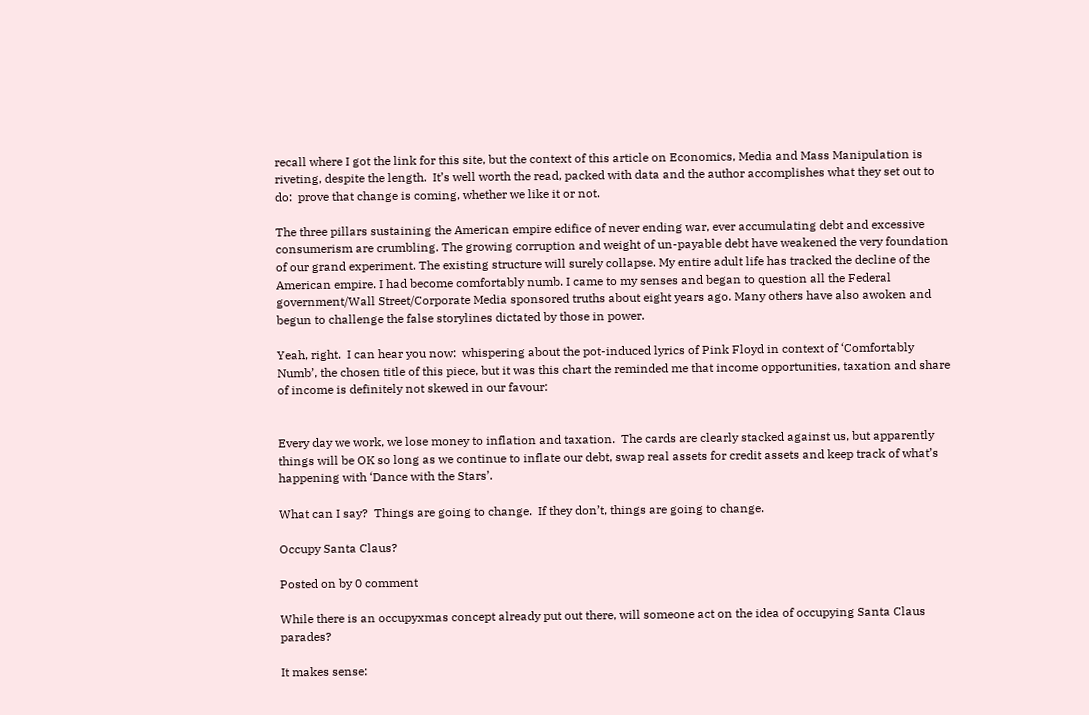recall where I got the link for this site, but the context of this article on Economics, Media and Mass Manipulation is riveting, despite the length.  It’s well worth the read, packed with data and the author accomplishes what they set out to do:  prove that change is coming, whether we like it or not.

The three pillars sustaining the American empire edifice of never ending war, ever accumulating debt and excessive consumerism are crumbling. The growing corruption and weight of un-payable debt have weakened the very foundation of our grand experiment. The existing structure will surely collapse. My entire adult life has tracked the decline of the American empire. I had become comfortably numb. I came to my senses and began to question all the Federal government/Wall Street/Corporate Media sponsored truths about eight years ago. Many others have also awoken and begun to challenge the false storylines dictated by those in power.

Yeah, right.  I can hear you now:  whispering about the pot-induced lyrics of Pink Floyd in context of ‘Comfortably Numb’, the chosen title of this piece, but it was this chart the reminded me that income opportunities, taxation and share of income is definitely not skewed in our favour:


Every day we work, we lose money to inflation and taxation.  The cards are clearly stacked against us, but apparently things will be OK so long as we continue to inflate our debt, swap real assets for credit assets and keep track of what’s happening with ‘Dance with the Stars’.

What can I say?  Things are going to change.  If they don’t, things are going to change.

Occupy Santa Claus?

Posted on by 0 comment

While there is an occupyxmas concept already put out there, will someone act on the idea of occupying Santa Claus parades?

It makes sense: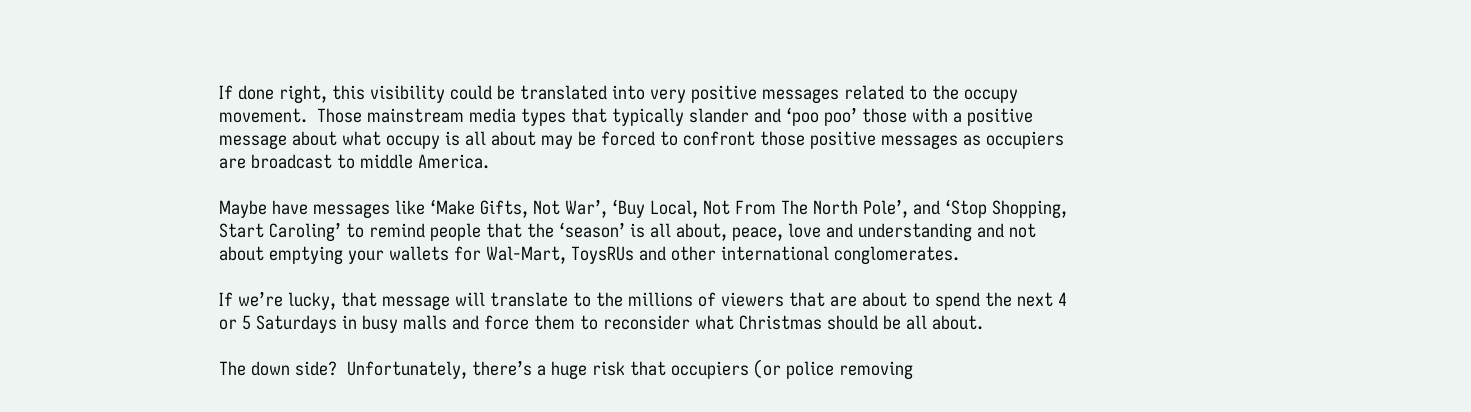If done right, this visibility could be translated into very positive messages related to the occupy movement.  Those mainstream media types that typically slander and ‘poo poo’ those with a positive message about what occupy is all about may be forced to confront those positive messages as occupiers are broadcast to middle America.

Maybe have messages like ‘Make Gifts, Not War’, ‘Buy Local, Not From The North Pole’, and ‘Stop Shopping, Start Caroling’ to remind people that the ‘season’ is all about, peace, love and understanding and not about emptying your wallets for Wal-Mart, ToysRUs and other international conglomerates.

If we’re lucky, that message will translate to the millions of viewers that are about to spend the next 4 or 5 Saturdays in busy malls and force them to reconsider what Christmas should be all about.

The down side?  Unfortunately, there’s a huge risk that occupiers (or police removing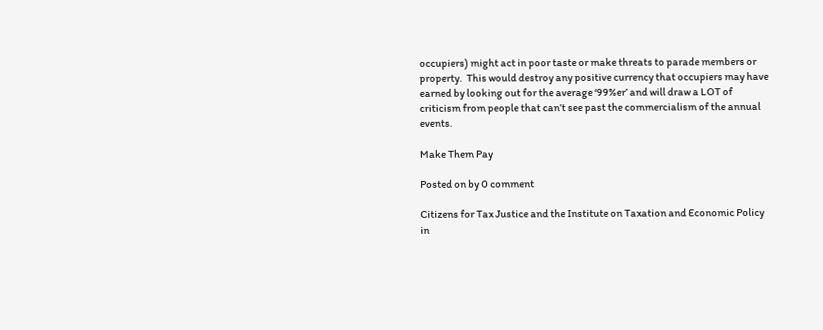occupiers) might act in poor taste or make threats to parade members or property.  This would destroy any positive currency that occupiers may have earned by looking out for the average ‘99%er’ and will draw a LOT of criticism from people that can’t see past the commercialism of the annual events.

Make Them Pay

Posted on by 0 comment

Citizens for Tax Justice and the Institute on Taxation and Economic Policy in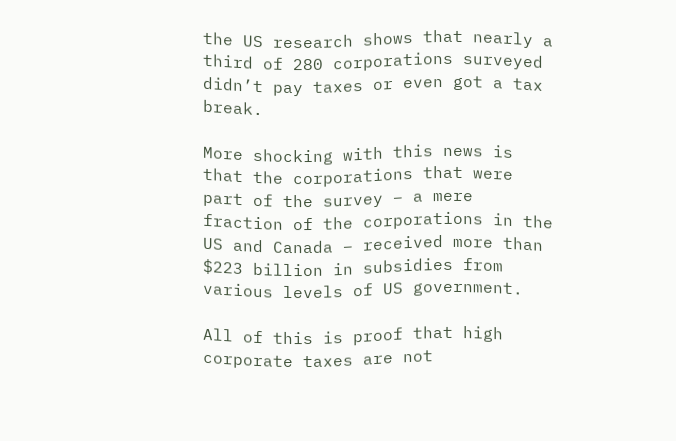the US research shows that nearly a third of 280 corporations surveyed didn’t pay taxes or even got a tax break.

More shocking with this news is that the corporations that were part of the survey – a mere fraction of the corporations in the US and Canada – received more than $223 billion in subsidies from various levels of US government.

All of this is proof that high corporate taxes are not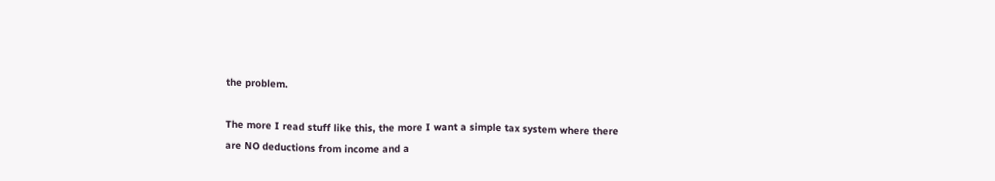the problem.

The more I read stuff like this, the more I want a simple tax system where there are NO deductions from income and a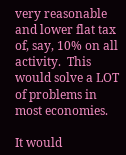very reasonable and lower flat tax of, say, 10% on all activity.  This would solve a LOT of problems in most economies.

It would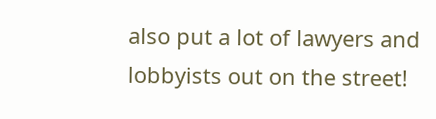also put a lot of lawyers and lobbyists out on the street!